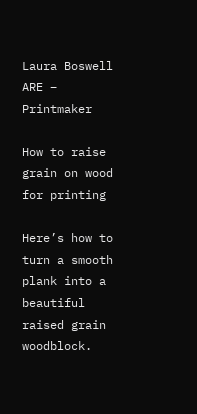Laura Boswell ARE – Printmaker

How to raise grain on wood for printing

Here’s how to turn a smooth plank into a beautiful raised grain woodblock.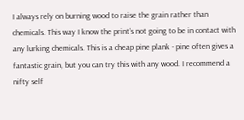I always rely on burning wood to raise the grain rather than chemicals. This way I know the print’s not going to be in contact with any lurking chemicals. This is a cheap pine plank - pine often gives a fantastic grain, but you can try this with any wood. I recommend a nifty self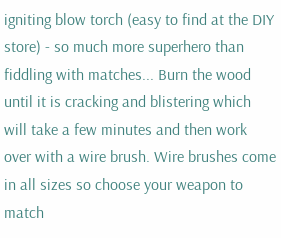igniting blow torch (easy to find at the DIY store) - so much more superhero than fiddling with matches... Burn the wood until it is cracking and blistering which will take a few minutes and then work over with a wire brush. Wire brushes come in all sizes so choose your weapon to match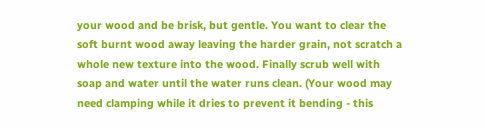your wood and be brisk, but gentle. You want to clear the soft burnt wood away leaving the harder grain, not scratch a whole new texture into the wood. Finally scrub well with soap and water until the water runs clean. (Your wood may need clamping while it dries to prevent it bending - this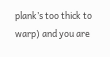plank’s too thick to warp) and you are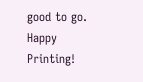good to go. Happy Printing!